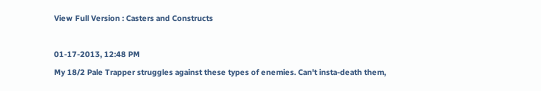View Full Version : Casters and Constructs

01-17-2013, 12:48 PM
My 18/2 Pale Trapper struggles against these types of enemies. Can't insta-death them,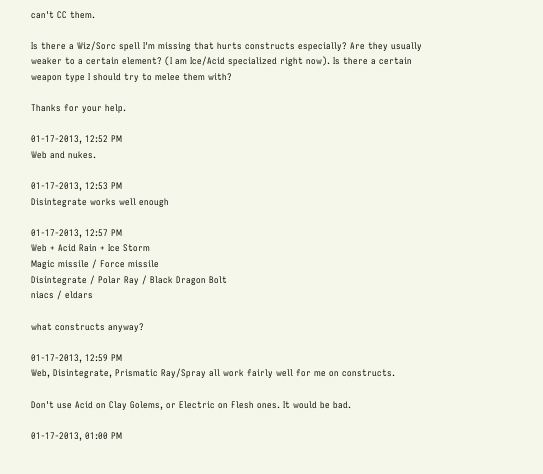can't CC them.

Is there a Wiz/Sorc spell I'm missing that hurts constructs especially? Are they usually weaker to a certain element? (I am Ice/Acid specialized right now). Is there a certain weapon type I should try to melee them with?

Thanks for your help.

01-17-2013, 12:52 PM
Web and nukes.

01-17-2013, 12:53 PM
Disintegrate works well enough

01-17-2013, 12:57 PM
Web + Acid Rain + Ice Storm
Magic missile / Force missile
Disintegrate / Polar Ray / Black Dragon Bolt
niacs / eldars

what constructs anyway?

01-17-2013, 12:59 PM
Web, Disintegrate, Prismatic Ray/Spray all work fairly well for me on constructs.

Don't use Acid on Clay Golems, or Electric on Flesh ones. It would be bad.

01-17-2013, 01:00 PM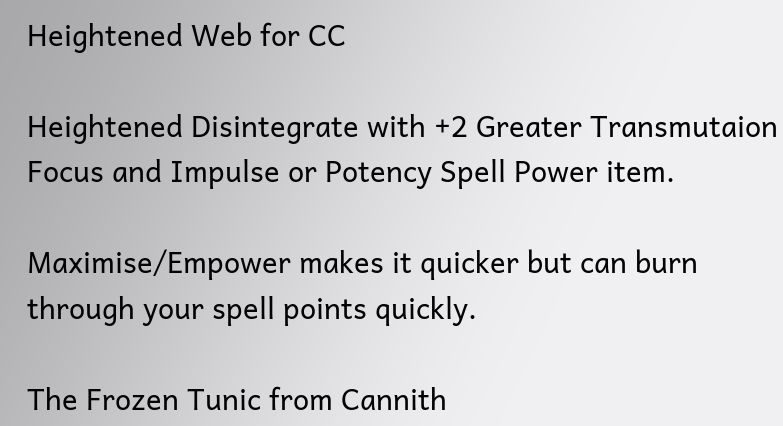Heightened Web for CC

Heightened Disintegrate with +2 Greater Transmutaion Focus and Impulse or Potency Spell Power item.

Maximise/Empower makes it quicker but can burn through your spell points quickly.

The Frozen Tunic from Cannith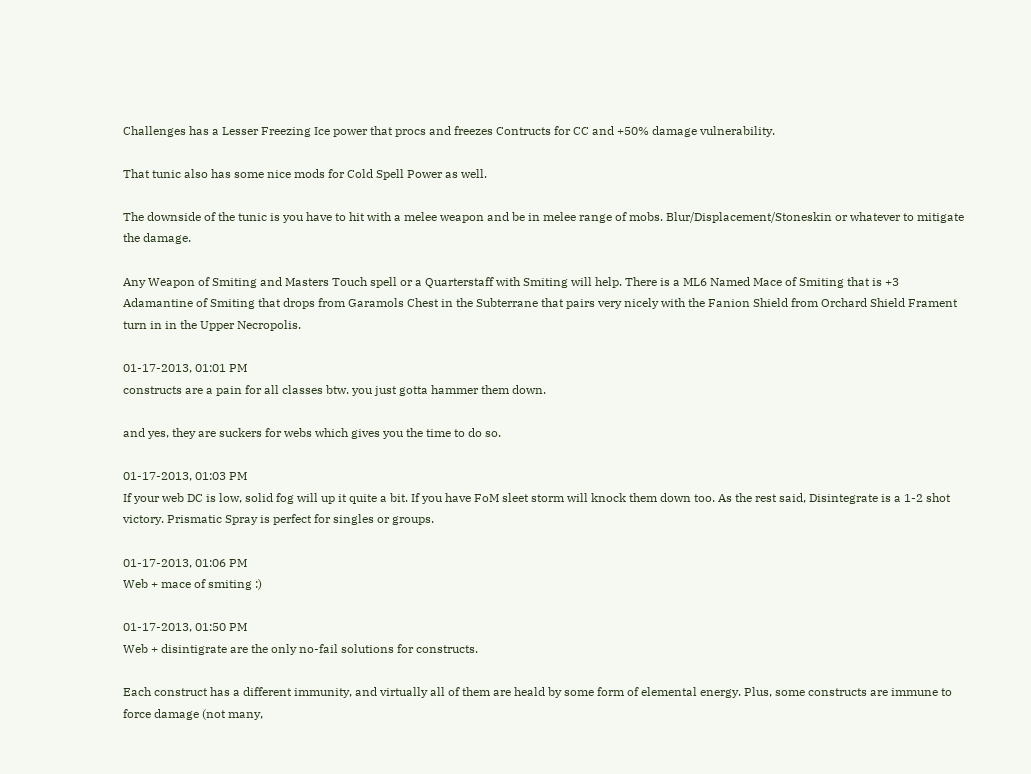Challenges has a Lesser Freezing Ice power that procs and freezes Contructs for CC and +50% damage vulnerability.

That tunic also has some nice mods for Cold Spell Power as well.

The downside of the tunic is you have to hit with a melee weapon and be in melee range of mobs. Blur/Displacement/Stoneskin or whatever to mitigate the damage.

Any Weapon of Smiting and Masters Touch spell or a Quarterstaff with Smiting will help. There is a ML6 Named Mace of Smiting that is +3 Adamantine of Smiting that drops from Garamols Chest in the Subterrane that pairs very nicely with the Fanion Shield from Orchard Shield Frament turn in in the Upper Necropolis.

01-17-2013, 01:01 PM
constructs are a pain for all classes btw. you just gotta hammer them down.

and yes, they are suckers for webs which gives you the time to do so.

01-17-2013, 01:03 PM
If your web DC is low, solid fog will up it quite a bit. If you have FoM sleet storm will knock them down too. As the rest said, Disintegrate is a 1-2 shot victory. Prismatic Spray is perfect for singles or groups.

01-17-2013, 01:06 PM
Web + mace of smiting :)

01-17-2013, 01:50 PM
Web + disintigrate are the only no-fail solutions for constructs.

Each construct has a different immunity, and virtually all of them are heald by some form of elemental energy. Plus, some constructs are immune to force damage (not many,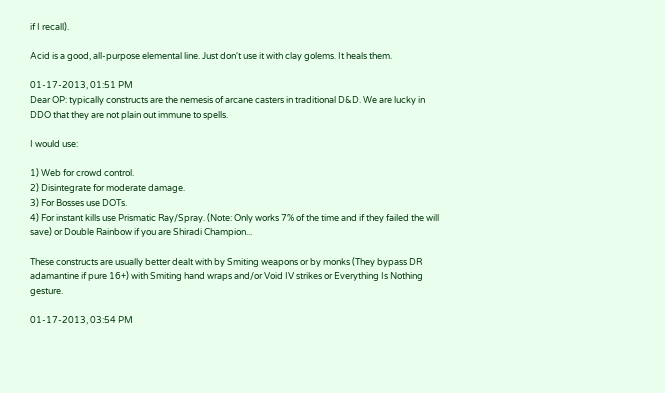if I recall).

Acid is a good, all-purpose elemental line. Just don't use it with clay golems. It heals them.

01-17-2013, 01:51 PM
Dear OP: typically constructs are the nemesis of arcane casters in traditional D&D. We are lucky in DDO that they are not plain out immune to spells.

I would use:

1) Web for crowd control.
2) Disintegrate for moderate damage.
3) For Bosses use DOTs.
4) For instant kills use Prismatic Ray/Spray. (Note: Only works 7% of the time and if they failed the will save) or Double Rainbow if you are Shiradi Champion...

These constructs are usually better dealt with by Smiting weapons or by monks (They bypass DR adamantine if pure 16+) with Smiting hand wraps and/or Void IV strikes or Everything Is Nothing gesture.

01-17-2013, 03:54 PM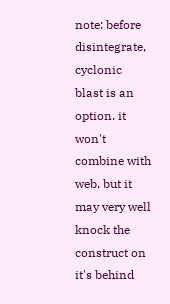note: before disintegrate, cyclonic blast is an option. it won't combine with web, but it may very well knock the construct on it's behind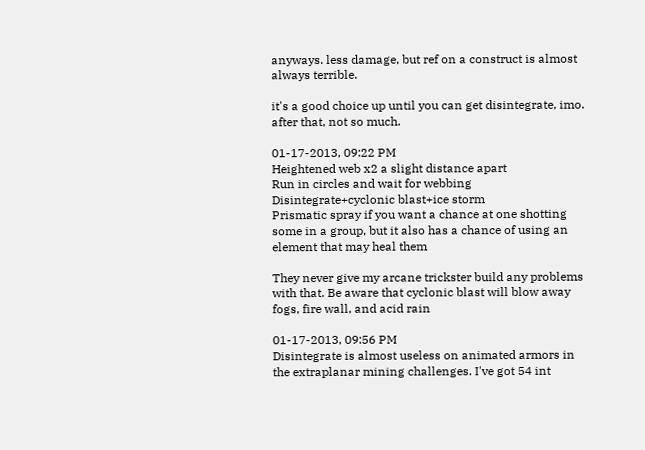anyways. less damage, but ref on a construct is almost always terrible.

it's a good choice up until you can get disintegrate, imo. after that, not so much.

01-17-2013, 09:22 PM
Heightened web x2 a slight distance apart
Run in circles and wait for webbing
Disintegrate+cyclonic blast+ice storm
Prismatic spray if you want a chance at one shotting some in a group, but it also has a chance of using an element that may heal them

They never give my arcane trickster build any problems with that. Be aware that cyclonic blast will blow away fogs, fire wall, and acid rain

01-17-2013, 09:56 PM
Disintegrate is almost useless on animated armors in the extraplanar mining challenges. I've got 54 int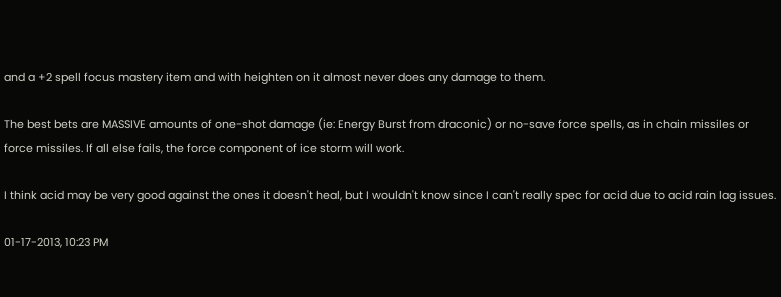and a +2 spell focus mastery item and with heighten on it almost never does any damage to them.

The best bets are MASSIVE amounts of one-shot damage (ie: Energy Burst from draconic) or no-save force spells, as in chain missiles or force missiles. If all else fails, the force component of ice storm will work.

I think acid may be very good against the ones it doesn't heal, but I wouldn't know since I can't really spec for acid due to acid rain lag issues.

01-17-2013, 10:23 PM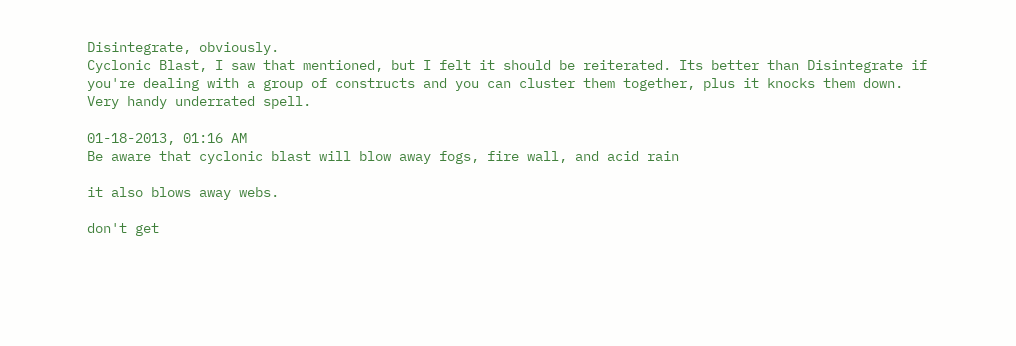Disintegrate, obviously.
Cyclonic Blast, I saw that mentioned, but I felt it should be reiterated. Its better than Disintegrate if you're dealing with a group of constructs and you can cluster them together, plus it knocks them down. Very handy underrated spell.

01-18-2013, 01:16 AM
Be aware that cyclonic blast will blow away fogs, fire wall, and acid rain

it also blows away webs.

don't get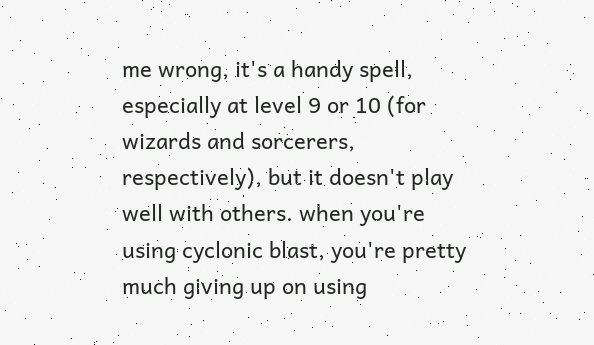me wrong, it's a handy spell, especially at level 9 or 10 (for wizards and sorcerers, respectively), but it doesn't play well with others. when you're using cyclonic blast, you're pretty much giving up on using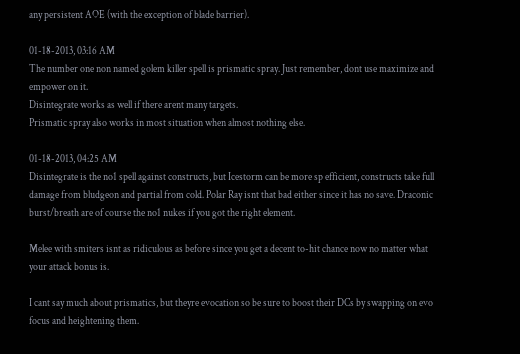any persistent AOE (with the exception of blade barrier).

01-18-2013, 03:16 AM
The number one non named golem killer spell is prismatic spray. Just remember, dont use maximize and empower on it.
Disintegrate works as well if there arent many targets.
Prismatic spray also works in most situation when almost nothing else.

01-18-2013, 04:25 AM
Disintegrate is the no1 spell against constructs, but Icestorm can be more sp efficient, constructs take full damage from bludgeon and partial from cold. Polar Ray isnt that bad either since it has no save. Draconic burst/breath are of course the no1 nukes if you got the right element.

Melee with smiters isnt as ridiculous as before since you get a decent to-hit chance now no matter what your attack bonus is.

I cant say much about prismatics, but theyre evocation so be sure to boost their DCs by swapping on evo focus and heightening them.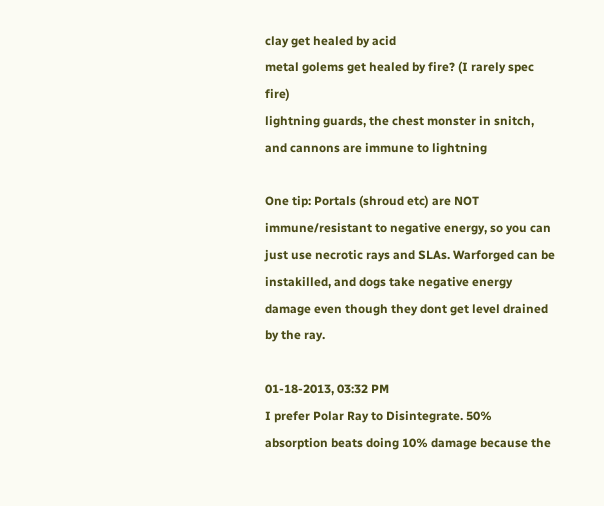clay get healed by acid
metal golems get healed by fire? (I rarely spec fire)
lightning guards, the chest monster in snitch, and cannons are immune to lightning

One tip: Portals (shroud etc) are NOT immune/resistant to negative energy, so you can just use necrotic rays and SLAs. Warforged can be instakilled, and dogs take negative energy damage even though they dont get level drained by the ray.

01-18-2013, 03:32 PM
I prefer Polar Ray to Disintegrate. 50% absorption beats doing 10% damage because the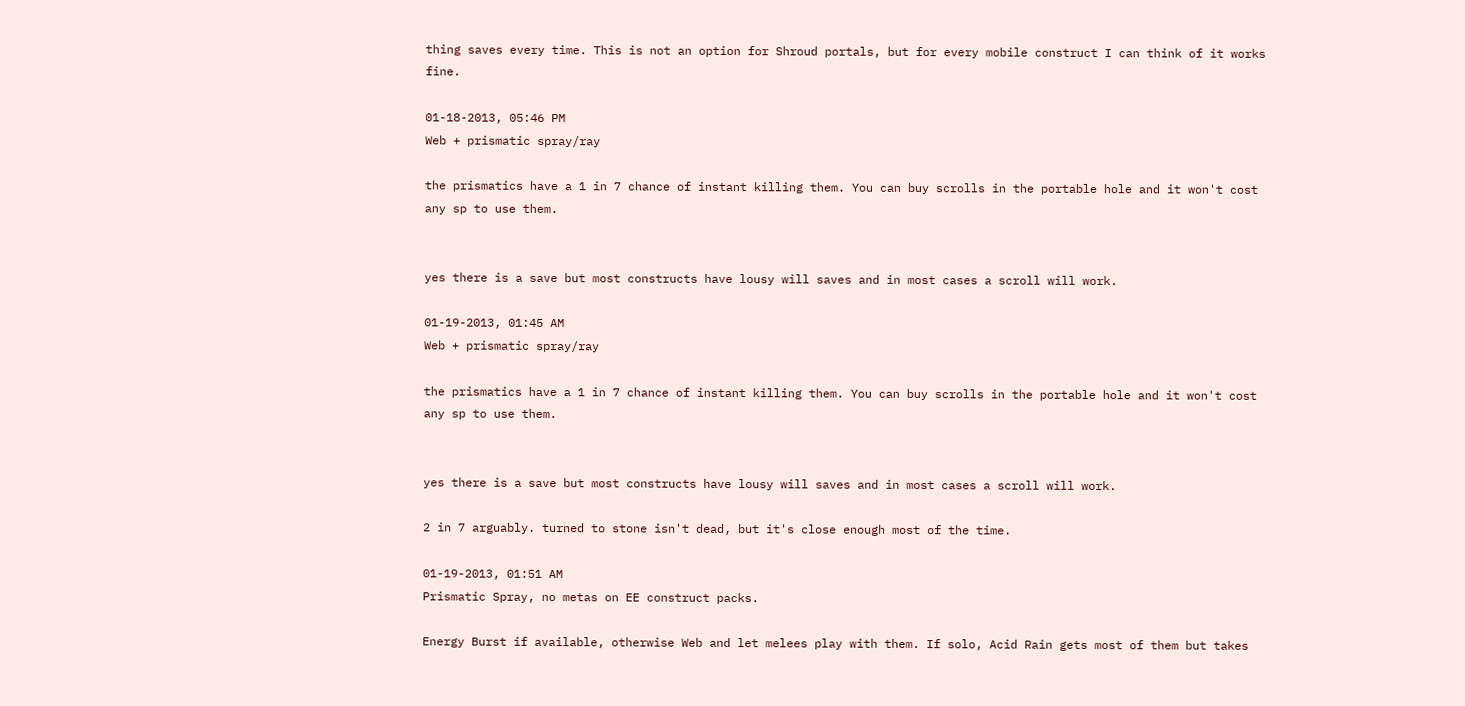thing saves every time. This is not an option for Shroud portals, but for every mobile construct I can think of it works fine.

01-18-2013, 05:46 PM
Web + prismatic spray/ray

the prismatics have a 1 in 7 chance of instant killing them. You can buy scrolls in the portable hole and it won't cost any sp to use them.


yes there is a save but most constructs have lousy will saves and in most cases a scroll will work.

01-19-2013, 01:45 AM
Web + prismatic spray/ray

the prismatics have a 1 in 7 chance of instant killing them. You can buy scrolls in the portable hole and it won't cost any sp to use them.


yes there is a save but most constructs have lousy will saves and in most cases a scroll will work.

2 in 7 arguably. turned to stone isn't dead, but it's close enough most of the time.

01-19-2013, 01:51 AM
Prismatic Spray, no metas on EE construct packs.

Energy Burst if available, otherwise Web and let melees play with them. If solo, Acid Rain gets most of them but takes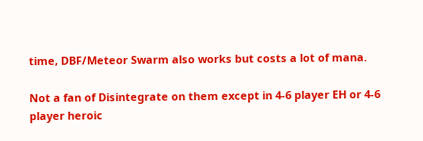time, DBF/Meteor Swarm also works but costs a lot of mana.

Not a fan of Disintegrate on them except in 4-6 player EH or 4-6 player heroic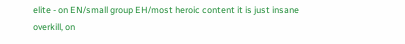elite - on EN/small group EH/most heroic content it is just insane overkill, on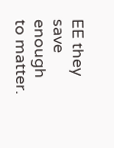EE they save enough to matter.